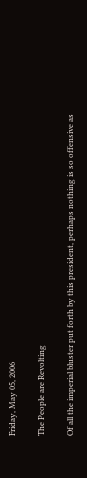Friday, May 05, 2006

The People are Revolting

Of all the imperial bluster put forth by this president, perhaps nothing is so offensive as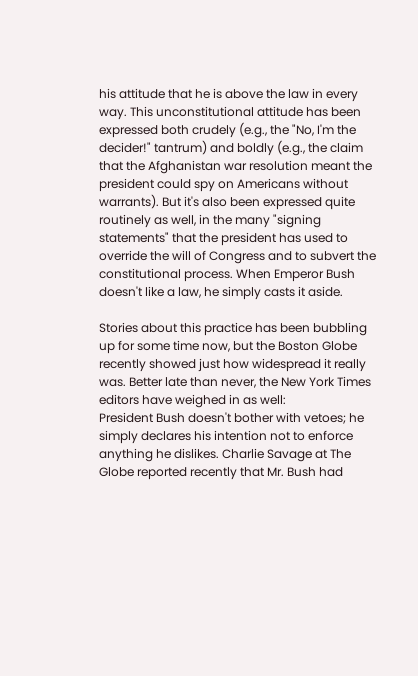his attitude that he is above the law in every way. This unconstitutional attitude has been expressed both crudely (e.g., the "No, I'm the decider!" tantrum) and boldly (e.g., the claim that the Afghanistan war resolution meant the president could spy on Americans without warrants). But it's also been expressed quite routinely as well, in the many "signing statements" that the president has used to override the will of Congress and to subvert the constitutional process. When Emperor Bush doesn't like a law, he simply casts it aside.

Stories about this practice has been bubbling up for some time now, but the Boston Globe recently showed just how widespread it really was. Better late than never, the New York Times editors have weighed in as well:
President Bush doesn't bother with vetoes; he simply declares his intention not to enforce anything he dislikes. Charlie Savage at The Globe reported recently that Mr. Bush had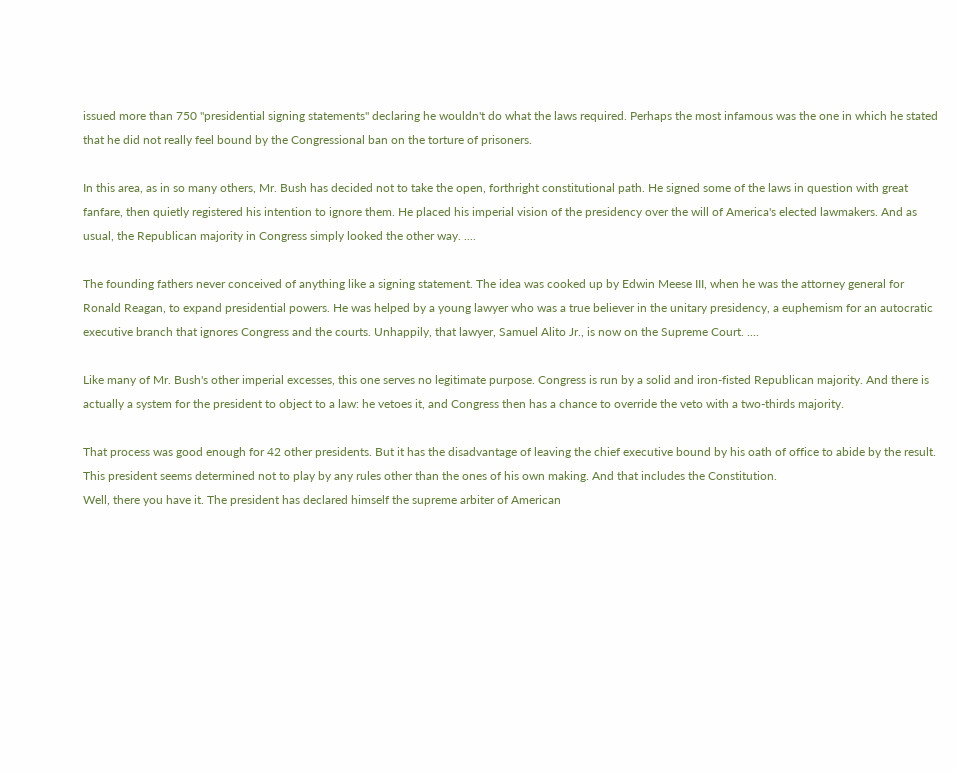issued more than 750 "presidential signing statements" declaring he wouldn't do what the laws required. Perhaps the most infamous was the one in which he stated that he did not really feel bound by the Congressional ban on the torture of prisoners.

In this area, as in so many others, Mr. Bush has decided not to take the open, forthright constitutional path. He signed some of the laws in question with great fanfare, then quietly registered his intention to ignore them. He placed his imperial vision of the presidency over the will of America's elected lawmakers. And as usual, the Republican majority in Congress simply looked the other way. ....

The founding fathers never conceived of anything like a signing statement. The idea was cooked up by Edwin Meese III, when he was the attorney general for Ronald Reagan, to expand presidential powers. He was helped by a young lawyer who was a true believer in the unitary presidency, a euphemism for an autocratic executive branch that ignores Congress and the courts. Unhappily, that lawyer, Samuel Alito Jr., is now on the Supreme Court. ....

Like many of Mr. Bush's other imperial excesses, this one serves no legitimate purpose. Congress is run by a solid and iron-fisted Republican majority. And there is actually a system for the president to object to a law: he vetoes it, and Congress then has a chance to override the veto with a two-thirds majority.

That process was good enough for 42 other presidents. But it has the disadvantage of leaving the chief executive bound by his oath of office to abide by the result. This president seems determined not to play by any rules other than the ones of his own making. And that includes the Constitution.
Well, there you have it. The president has declared himself the supreme arbiter of American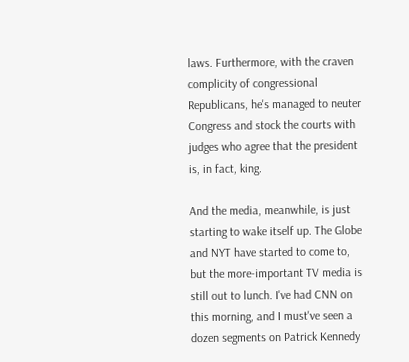laws. Furthermore, with the craven complicity of congressional Republicans, he's managed to neuter Congress and stock the courts with judges who agree that the president is, in fact, king.

And the media, meanwhile, is just starting to wake itself up. The Globe and NYT have started to come to, but the more-important TV media is still out to lunch. I've had CNN on this morning, and I must've seen a dozen segments on Patrick Kennedy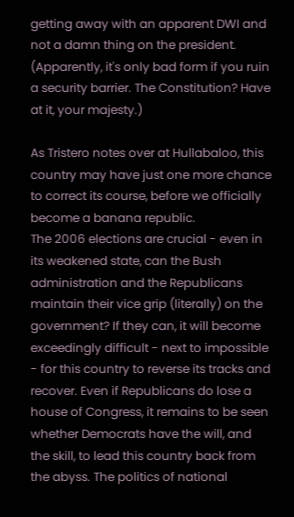getting away with an apparent DWI and not a damn thing on the president. (Apparently, it's only bad form if you ruin a security barrier. The Constitution? Have at it, your majesty.)

As Tristero notes over at Hullabaloo, this country may have just one more chance to correct its course, before we officially become a banana republic.
The 2006 elections are crucial - even in its weakened state, can the Bush administration and the Republicans maintain their vice grip (literally) on the government? If they can, it will become exceedingly difficult - next to impossible - for this country to reverse its tracks and recover. Even if Republicans do lose a house of Congress, it remains to be seen whether Democrats have the will, and the skill, to lead this country back from the abyss. The politics of national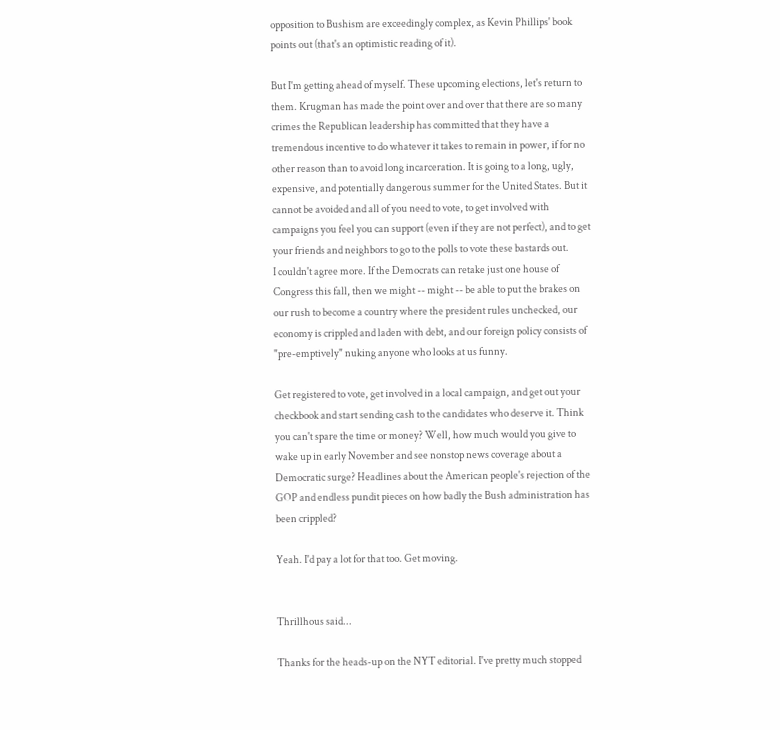opposition to Bushism are exceedingly complex, as Kevin Phillips' book points out (that's an optimistic reading of it).

But I'm getting ahead of myself. These upcoming elections, let's return to them. Krugman has made the point over and over that there are so many crimes the Republican leadership has committed that they have a tremendous incentive to do whatever it takes to remain in power, if for no other reason than to avoid long incarceration. It is going to a long, ugly, expensive, and potentially dangerous summer for the United States. But it cannot be avoided and all of you need to vote, to get involved with campaigns you feel you can support (even if they are not perfect), and to get your friends and neighbors to go to the polls to vote these bastards out.
I couldn't agree more. If the Democrats can retake just one house of Congress this fall, then we might -- might -- be able to put the brakes on our rush to become a country where the president rules unchecked, our economy is crippled and laden with debt, and our foreign policy consists of "pre-emptively" nuking anyone who looks at us funny.

Get registered to vote, get involved in a local campaign, and get out your checkbook and start sending cash to the candidates who deserve it. Think you can't spare the time or money? Well, how much would you give to wake up in early November and see nonstop news coverage about a Democratic surge? Headlines about the American people's rejection of the GOP and endless pundit pieces on how badly the Bush administration has been crippled?

Yeah. I'd pay a lot for that too. Get moving.


Thrillhous said...

Thanks for the heads-up on the NYT editorial. I've pretty much stopped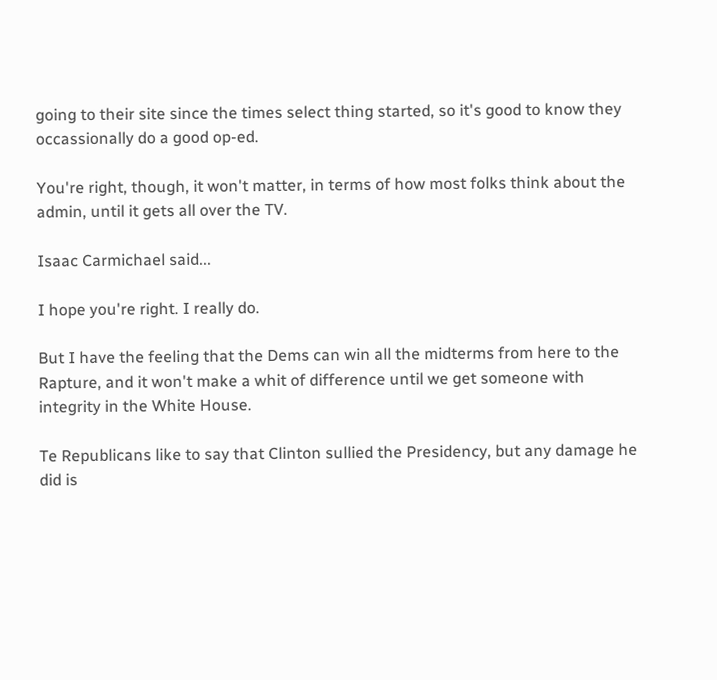going to their site since the times select thing started, so it's good to know they occassionally do a good op-ed.

You're right, though, it won't matter, in terms of how most folks think about the admin, until it gets all over the TV.

Isaac Carmichael said...

I hope you're right. I really do.

But I have the feeling that the Dems can win all the midterms from here to the Rapture, and it won't make a whit of difference until we get someone with integrity in the White House.

Te Republicans like to say that Clinton sullied the Presidency, but any damage he did is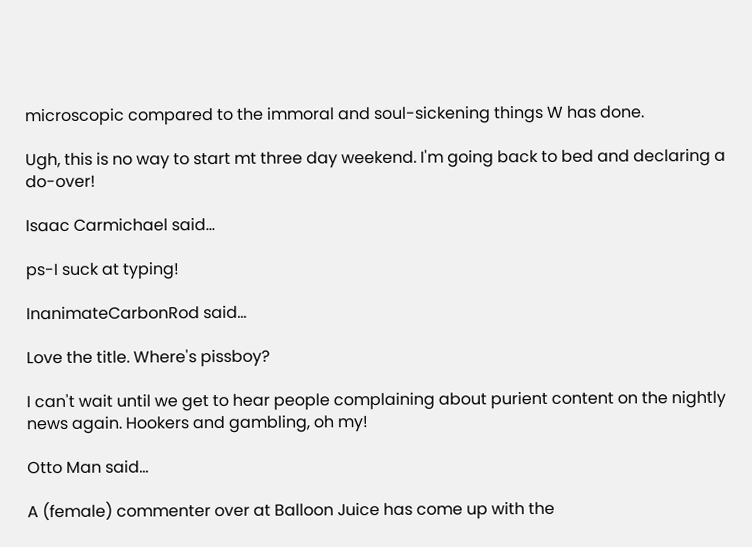microscopic compared to the immoral and soul-sickening things W has done.

Ugh, this is no way to start mt three day weekend. I'm going back to bed and declaring a do-over!

Isaac Carmichael said...

ps-I suck at typing!

InanimateCarbonRod said...

Love the title. Where's pissboy?

I can't wait until we get to hear people complaining about purient content on the nightly news again. Hookers and gambling, oh my!

Otto Man said...

A (female) commenter over at Balloon Juice has come up with the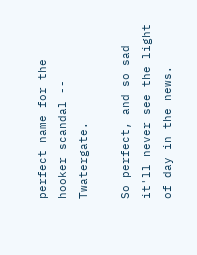perfect name for the hooker scandal -- Twatergate.

So perfect, and so sad it'll never see the light of day in the news.